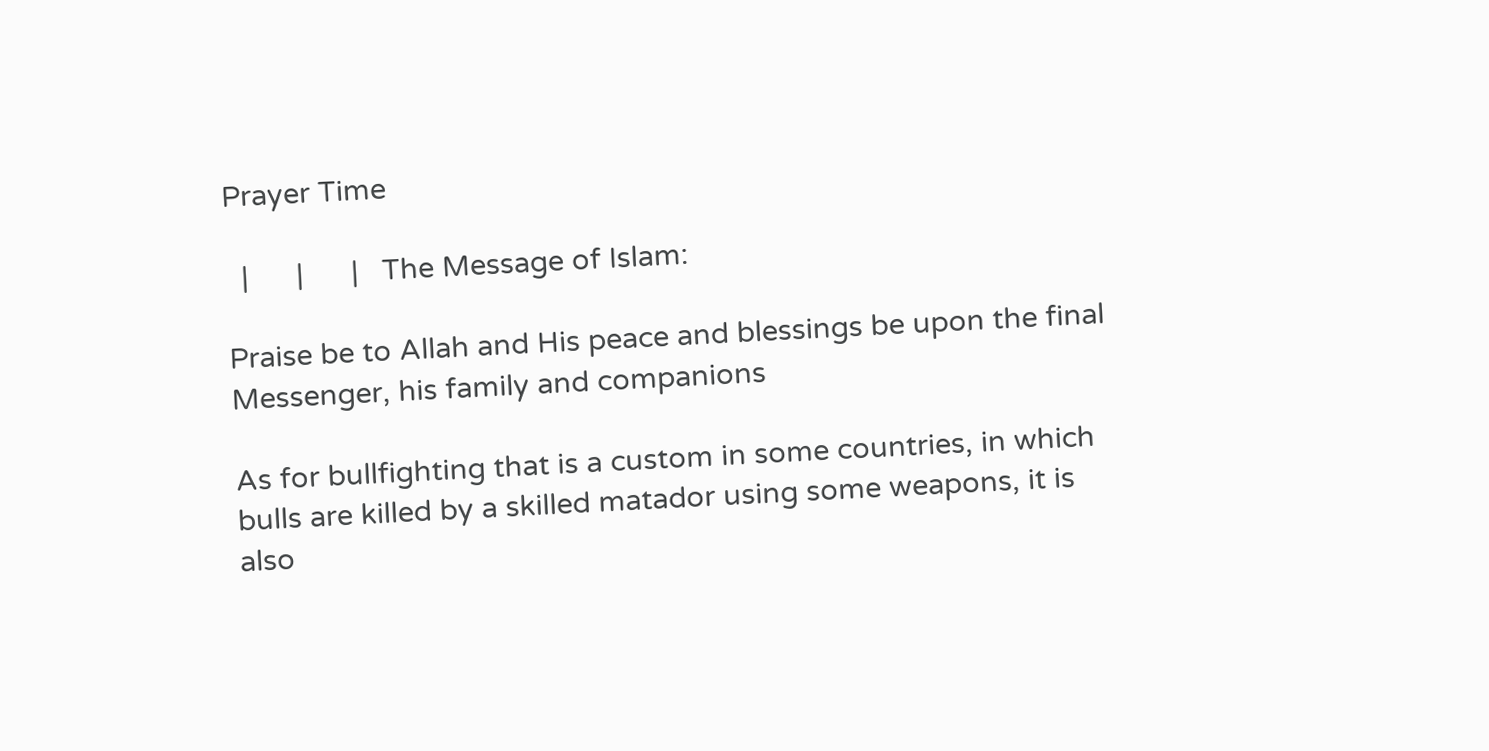Prayer Time

  |      |      |   The Message of Islam:

Praise be to Allah and His peace and blessings be upon the final Messenger, his family and companions

As for bullfighting that is a custom in some countries, in which bulls are killed by a skilled matador using some weapons, it is also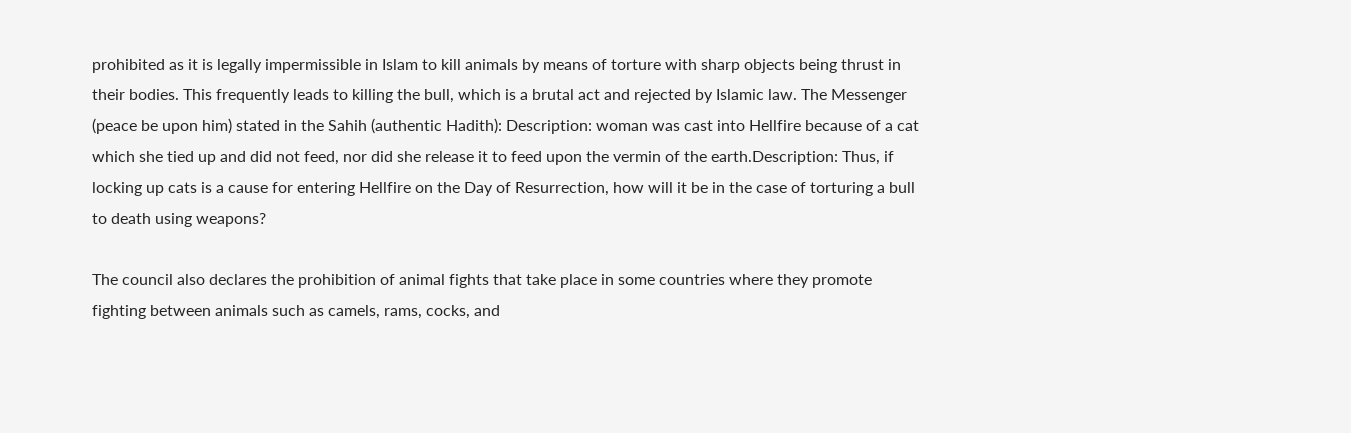prohibited as it is legally impermissible in Islam to kill animals by means of torture with sharp objects being thrust in their bodies. This frequently leads to killing the bull, which is a brutal act and rejected by Islamic law. The Messenger (peace be upon him) stated in the Sahih (authentic Hadith): Description: woman was cast into Hellfire because of a cat which she tied up and did not feed, nor did she release it to feed upon the vermin of the earth.Description: Thus, if locking up cats is a cause for entering Hellfire on the Day of Resurrection, how will it be in the case of torturing a bull to death using weapons?

The council also declares the prohibition of animal fights that take place in some countries where they promote fighting between animals such as camels, rams, cocks, and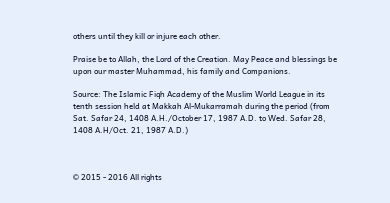others until they kill or injure each other.

Praise be to Allah, the Lord of the Creation. May Peace and blessings be upon our master Muhammad, his family and Companions.

Source: The Islamic Fiqh Academy of the Muslim World League in its tenth session held at Makkah Al-Mukarramah during the period (from Sat. Safar 24, 1408 A.H./October 17, 1987 A.D. to Wed. Safar 28, 1408 A.H/Oct. 21, 1987 A.D.)



© 2015 - 2016 All rights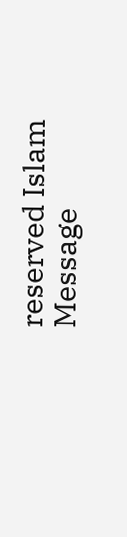reserved Islam Message